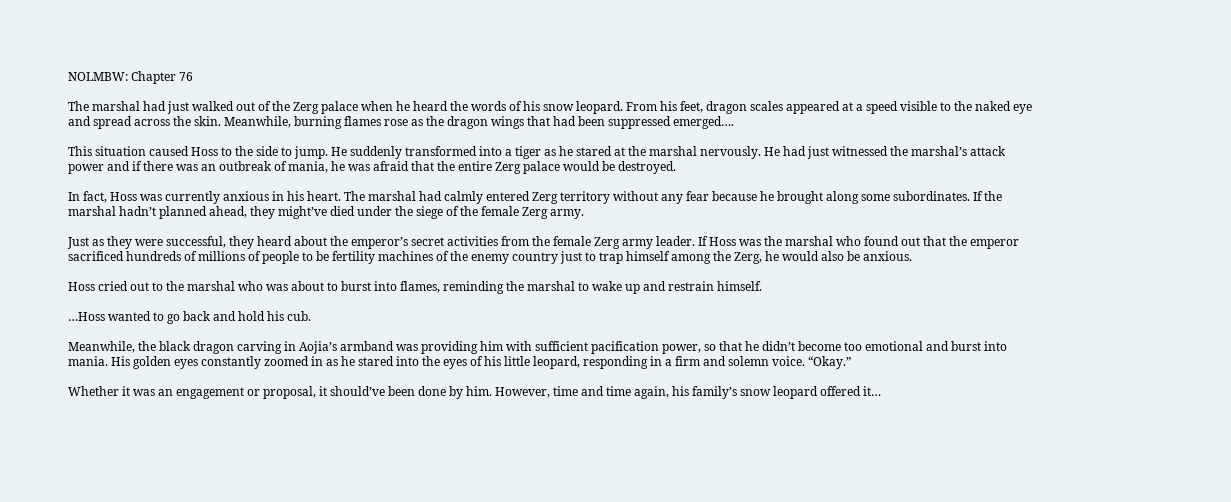NOLMBW: Chapter 76

The marshal had just walked out of the Zerg palace when he heard the words of his snow leopard. From his feet, dragon scales appeared at a speed visible to the naked eye and spread across the skin. Meanwhile, burning flames rose as the dragon wings that had been suppressed emerged….

This situation caused Hoss to the side to jump. He suddenly transformed into a tiger as he stared at the marshal nervously. He had just witnessed the marshal’s attack power and if there was an outbreak of mania, he was afraid that the entire Zerg palace would be destroyed.

In fact, Hoss was currently anxious in his heart. The marshal had calmly entered Zerg territory without any fear because he brought along some subordinates. If the marshal hadn’t planned ahead, they might’ve died under the siege of the female Zerg army.

Just as they were successful, they heard about the emperor’s secret activities from the female Zerg army leader. If Hoss was the marshal who found out that the emperor sacrificed hundreds of millions of people to be fertility machines of the enemy country just to trap himself among the Zerg, he would also be anxious.

Hoss cried out to the marshal who was about to burst into flames, reminding the marshal to wake up and restrain himself.

…Hoss wanted to go back and hold his cub.

Meanwhile, the black dragon carving in Aojia’s armband was providing him with sufficient pacification power, so that he didn’t become too emotional and burst into mania. His golden eyes constantly zoomed in as he stared into the eyes of his little leopard, responding in a firm and solemn voice. “Okay.”

Whether it was an engagement or proposal, it should’ve been done by him. However, time and time again, his family’s snow leopard offered it…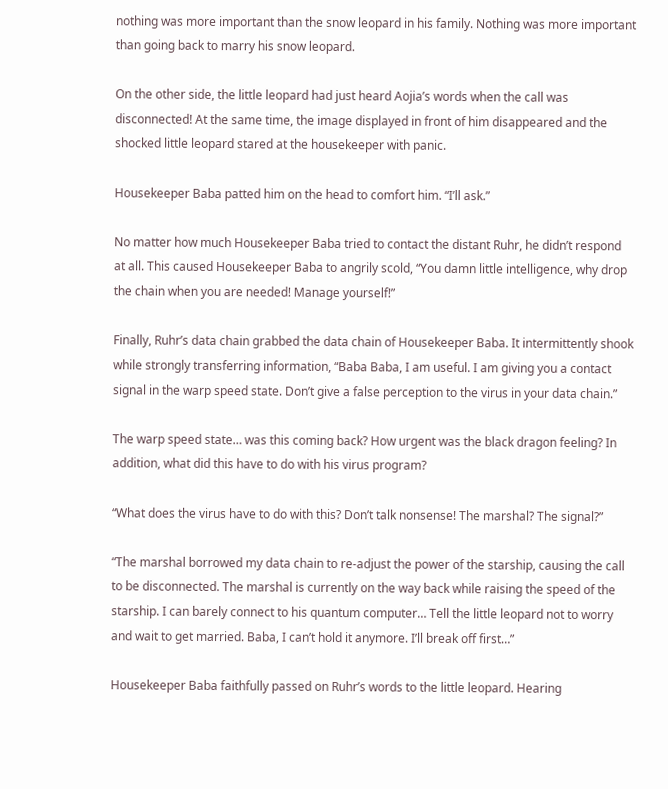nothing was more important than the snow leopard in his family. Nothing was more important than going back to marry his snow leopard.

On the other side, the little leopard had just heard Aojia’s words when the call was disconnected! At the same time, the image displayed in front of him disappeared and the shocked little leopard stared at the housekeeper with panic.

Housekeeper Baba patted him on the head to comfort him. “I’ll ask.”

No matter how much Housekeeper Baba tried to contact the distant Ruhr, he didn’t respond at all. This caused Housekeeper Baba to angrily scold, “You damn little intelligence, why drop the chain when you are needed! Manage yourself!”

Finally, Ruhr’s data chain grabbed the data chain of Housekeeper Baba. It intermittently shook while strongly transferring information, “Baba Baba, I am useful. I am giving you a contact signal in the warp speed state. Don’t give a false perception to the virus in your data chain.”

The warp speed state… was this coming back? How urgent was the black dragon feeling? In addition, what did this have to do with his virus program?

“What does the virus have to do with this? Don’t talk nonsense! The marshal? The signal?”

“The marshal borrowed my data chain to re-adjust the power of the starship, causing the call to be disconnected. The marshal is currently on the way back while raising the speed of the starship. I can barely connect to his quantum computer… Tell the little leopard not to worry and wait to get married. Baba, I can’t hold it anymore. I’ll break off first…”

Housekeeper Baba faithfully passed on Ruhr’s words to the little leopard. Hearing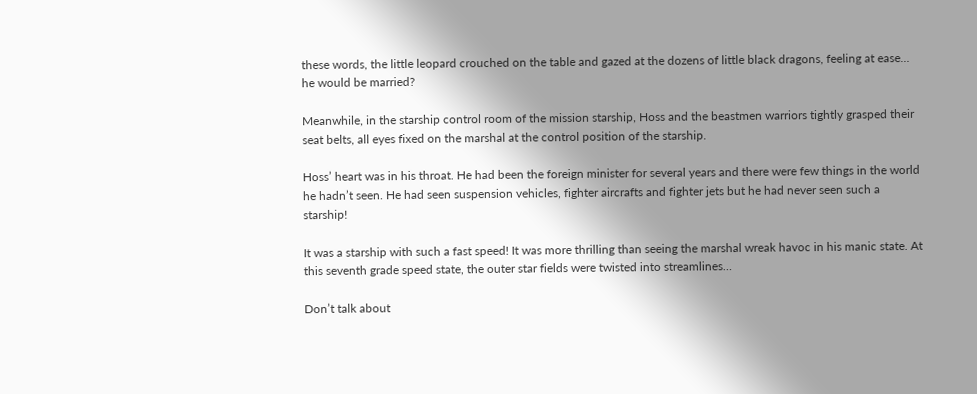these words, the little leopard crouched on the table and gazed at the dozens of little black dragons, feeling at ease… he would be married?

Meanwhile, in the starship control room of the mission starship, Hoss and the beastmen warriors tightly grasped their seat belts, all eyes fixed on the marshal at the control position of the starship.

Hoss’ heart was in his throat. He had been the foreign minister for several years and there were few things in the world he hadn’t seen. He had seen suspension vehicles, fighter aircrafts and fighter jets but he had never seen such a starship!

It was a starship with such a fast speed! It was more thrilling than seeing the marshal wreak havoc in his manic state. At this seventh grade speed state, the outer star fields were twisted into streamlines…

Don’t talk about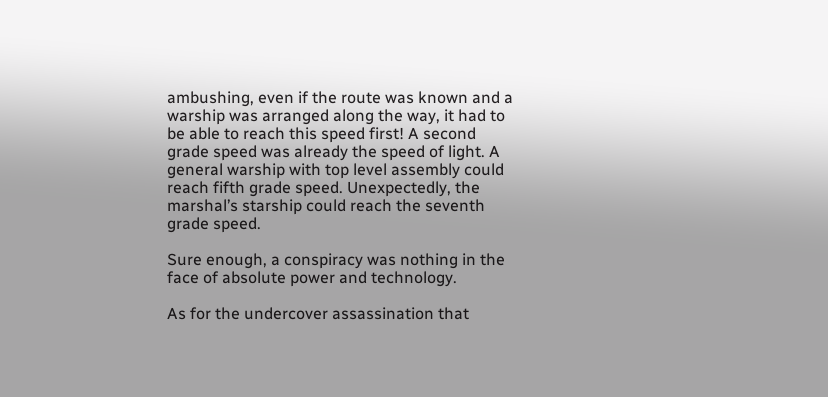ambushing, even if the route was known and a warship was arranged along the way, it had to be able to reach this speed first! A second grade speed was already the speed of light. A general warship with top level assembly could reach fifth grade speed. Unexpectedly, the marshal’s starship could reach the seventh grade speed.

Sure enough, a conspiracy was nothing in the face of absolute power and technology.

As for the undercover assassination that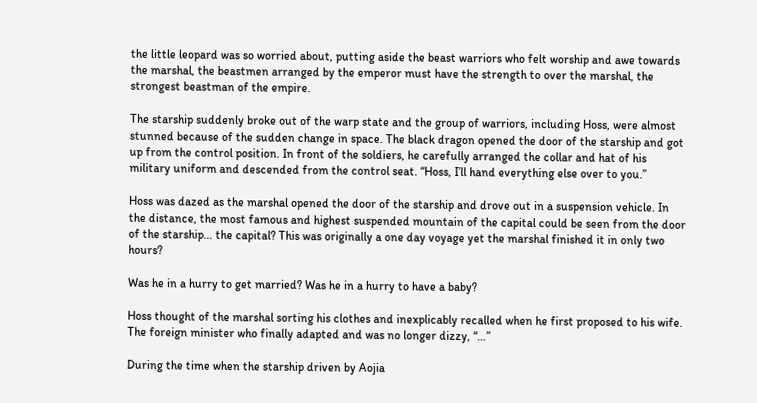the little leopard was so worried about, putting aside the beast warriors who felt worship and awe towards the marshal, the beastmen arranged by the emperor must have the strength to over the marshal, the strongest beastman of the empire.

The starship suddenly broke out of the warp state and the group of warriors, including Hoss, were almost stunned because of the sudden change in space. The black dragon opened the door of the starship and got up from the control position. In front of the soldiers, he carefully arranged the collar and hat of his military uniform and descended from the control seat. “Hoss, I’ll hand everything else over to you.”

Hoss was dazed as the marshal opened the door of the starship and drove out in a suspension vehicle. In the distance, the most famous and highest suspended mountain of the capital could be seen from the door of the starship… the capital? This was originally a one day voyage yet the marshal finished it in only two hours?

Was he in a hurry to get married? Was he in a hurry to have a baby?

Hoss thought of the marshal sorting his clothes and inexplicably recalled when he first proposed to his wife. The foreign minister who finally adapted and was no longer dizzy, “…”

During the time when the starship driven by Aojia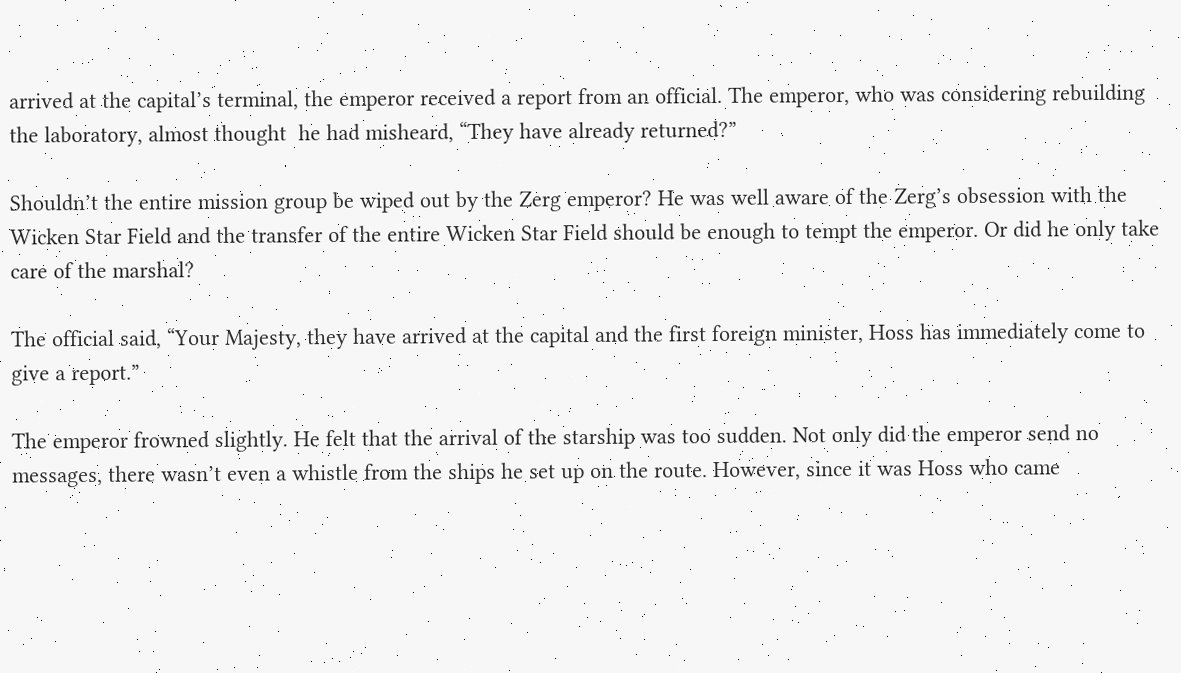arrived at the capital’s terminal, the emperor received a report from an official. The emperor, who was considering rebuilding the laboratory, almost thought  he had misheard, “They have already returned?”

Shouldn’t the entire mission group be wiped out by the Zerg emperor? He was well aware of the Zerg’s obsession with the Wicken Star Field and the transfer of the entire Wicken Star Field should be enough to tempt the emperor. Or did he only take care of the marshal?

The official said, “Your Majesty, they have arrived at the capital and the first foreign minister, Hoss has immediately come to give a report.”

The emperor frowned slightly. He felt that the arrival of the starship was too sudden. Not only did the emperor send no messages, there wasn’t even a whistle from the ships he set up on the route. However, since it was Hoss who came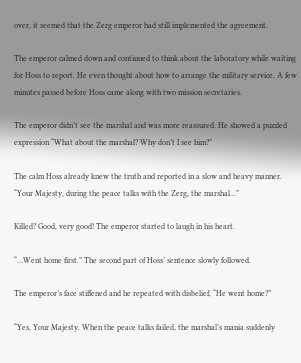over, it seemed that the Zerg emperor had still implemented the agreement.

The emperor calmed down and continued to think about the laboratory while waiting for Hoss to report. He even thought about how to arrange the military service. A few minutes passed before Hoss came along with two mission secretaries.

The emperor didn’t see the marshal and was more reassured. He showed a puzzled expression “What about the marshal? Why don’t I see him?”

The calm Hoss already knew the truth and reported in a slow and heavy manner. “Your Majesty, during the peace talks with the Zerg, the marshal…”

Killed? Good, very good! The emperor started to laugh in his heart.

“…Went home first.” The second part of Hoss’ sentence slowly followed.

The emperor’s face stiffened and he repeated with disbelief, “He went home?”

“Yes, Your Majesty. When the peace talks failed, the marshal’s mania suddenly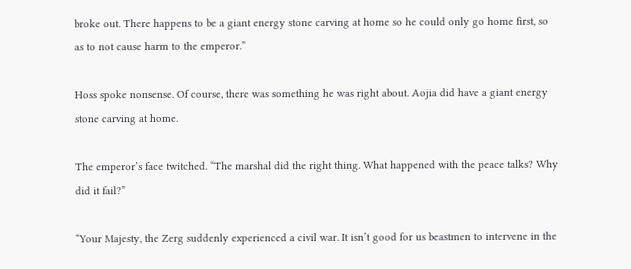broke out. There happens to be a giant energy stone carving at home so he could only go home first, so as to not cause harm to the emperor.”

Hoss spoke nonsense. Of course, there was something he was right about. Aojia did have a giant energy stone carving at home.

The emperor’s face twitched. “The marshal did the right thing. What happened with the peace talks? Why did it fail?”

“Your Majesty, the Zerg suddenly experienced a civil war. It isn’t good for us beastmen to intervene in the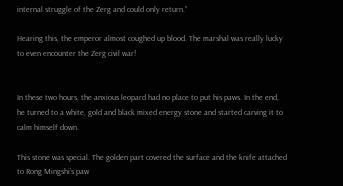internal struggle of the Zerg and could only return.”

Hearing this, the emperor almost coughed up blood. The marshal was really lucky to even encounter the Zerg civil war!


In these two hours, the anxious leopard had no place to put his paws. In the end, he turned to a white, gold and black mixed energy stone and started carving it to calm himself down.

This stone was special. The golden part covered the surface and the knife attached to Rong Mingshi’s paw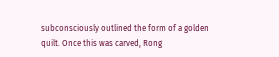subconsciously outlined the form of a golden quilt. Once this was carved, Rong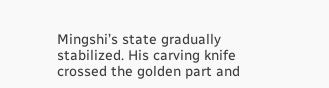Mingshi’s state gradually stabilized. His carving knife crossed the golden part and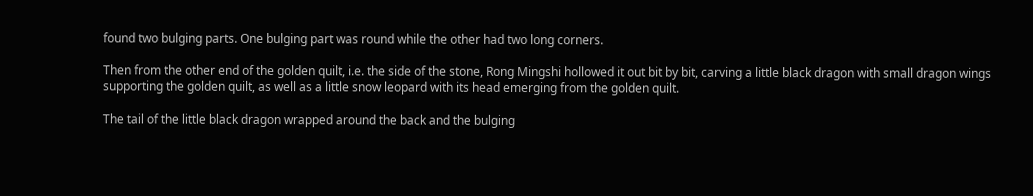found two bulging parts. One bulging part was round while the other had two long corners.

Then from the other end of the golden quilt, i.e. the side of the stone, Rong Mingshi hollowed it out bit by bit, carving a little black dragon with small dragon wings supporting the golden quilt, as well as a little snow leopard with its head emerging from the golden quilt.

The tail of the little black dragon wrapped around the back and the bulging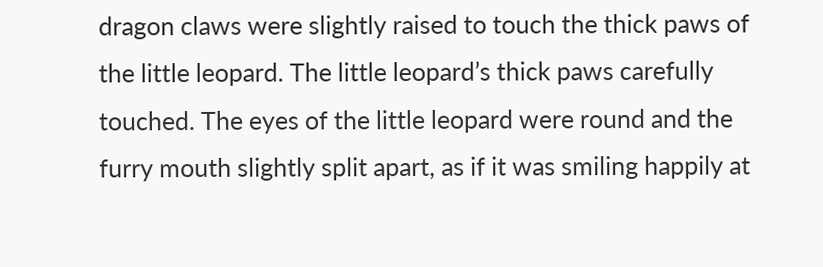dragon claws were slightly raised to touch the thick paws of the little leopard. The little leopard’s thick paws carefully touched. The eyes of the little leopard were round and the furry mouth slightly split apart, as if it was smiling happily at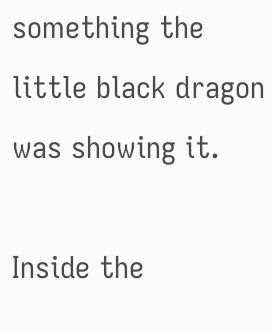something the little black dragon was showing it.

Inside the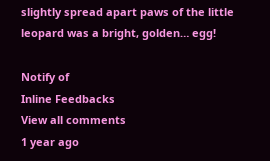slightly spread apart paws of the little leopard was a bright, golden… egg!

Notify of
Inline Feedbacks
View all comments
1 year ago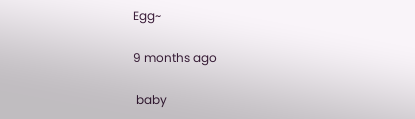Egg~

9 months ago

 baby